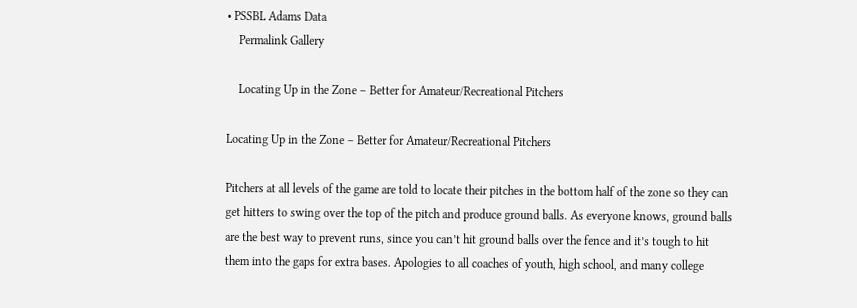• PSSBL Adams Data
    Permalink Gallery

    Locating Up in the Zone – Better for Amateur/Recreational Pitchers

Locating Up in the Zone – Better for Amateur/Recreational Pitchers

Pitchers at all levels of the game are told to locate their pitches in the bottom half of the zone so they can get hitters to swing over the top of the pitch and produce ground balls. As everyone knows, ground balls are the best way to prevent runs, since you can’t hit ground balls over the fence and it’s tough to hit them into the gaps for extra bases. Apologies to all coaches of youth, high school, and many college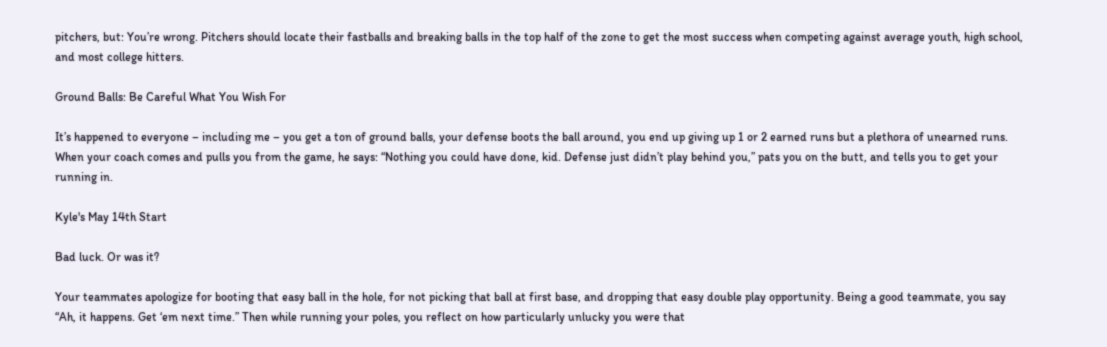pitchers, but: You’re wrong. Pitchers should locate their fastballs and breaking balls in the top half of the zone to get the most success when competing against average youth, high school, and most college hitters.

Ground Balls: Be Careful What You Wish For

It’s happened to everyone – including me – you get a ton of ground balls, your defense boots the ball around, you end up giving up 1 or 2 earned runs but a plethora of unearned runs. When your coach comes and pulls you from the game, he says: “Nothing you could have done, kid. Defense just didn’t play behind you,” pats you on the butt, and tells you to get your running in.

Kyle's May 14th Start

Bad luck. Or was it?

Your teammates apologize for booting that easy ball in the hole, for not picking that ball at first base, and dropping that easy double play opportunity. Being a good teammate, you say “Ah, it happens. Get ‘em next time.” Then while running your poles, you reflect on how particularly unlucky you were that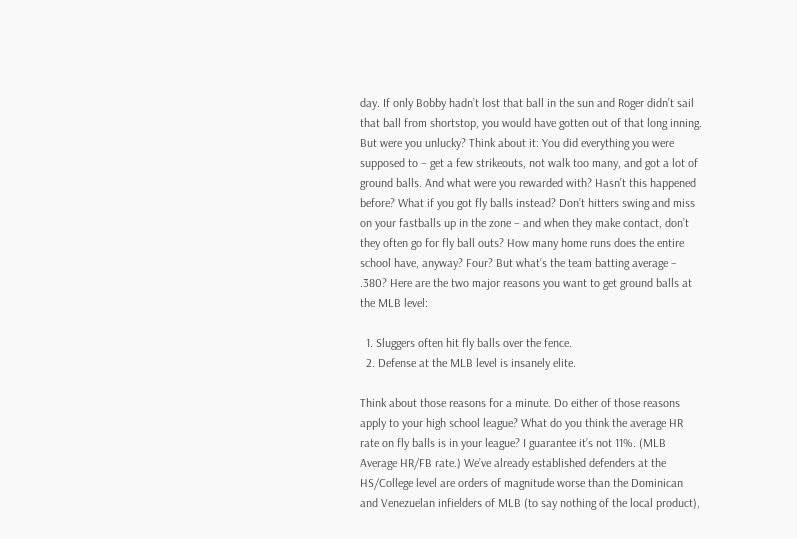day. If only Bobby hadn’t lost that ball in the sun and Roger didn’t sail that ball from shortstop, you would have gotten out of that long inning. But were you unlucky? Think about it: You did everything you were supposed to – get a few strikeouts, not walk too many, and got a lot of ground balls. And what were you rewarded with? Hasn’t this happened before? What if you got fly balls instead? Don’t hitters swing and miss on your fastballs up in the zone – and when they make contact, don’t they often go for fly ball outs? How many home runs does the entire school have, anyway? Four? But what’s the team batting average – .380? Here are the two major reasons you want to get ground balls at the MLB level:

  1. Sluggers often hit fly balls over the fence.
  2. Defense at the MLB level is insanely elite.

Think about those reasons for a minute. Do either of those reasons apply to your high school league? What do you think the average HR rate on fly balls is in your league? I guarantee it’s not 11%. (MLB Average HR/FB rate.) We’ve already established defenders at the HS/College level are orders of magnitude worse than the Dominican and Venezuelan infielders of MLB (to say nothing of the local product),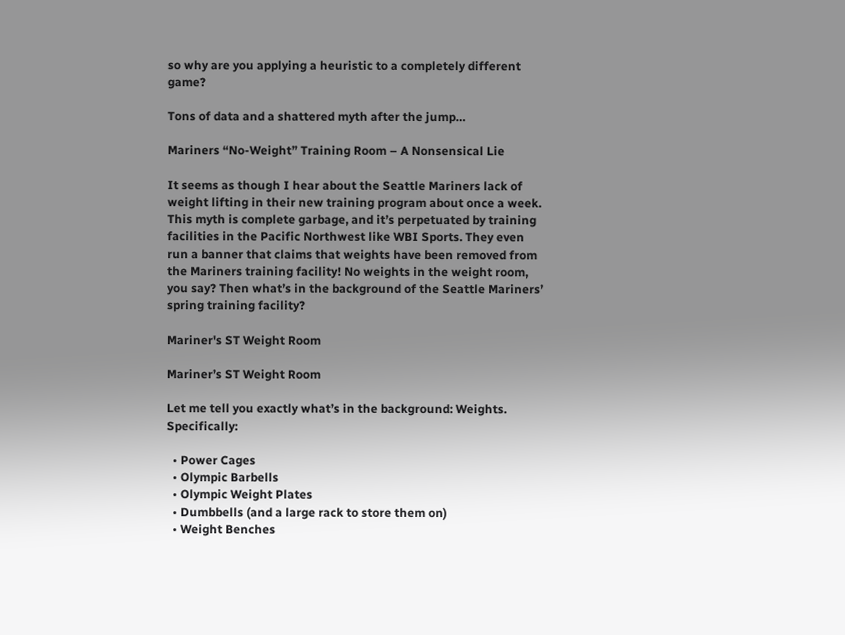so why are you applying a heuristic to a completely different game?

Tons of data and a shattered myth after the jump…

Mariners “No-Weight” Training Room – A Nonsensical Lie

It seems as though I hear about the Seattle Mariners lack of weight lifting in their new training program about once a week. This myth is complete garbage, and it’s perpetuated by training facilities in the Pacific Northwest like WBI Sports. They even run a banner that claims that weights have been removed from the Mariners training facility! No weights in the weight room, you say? Then what’s in the background of the Seattle Mariners’ spring training facility?

Mariner's ST Weight Room

Mariner’s ST Weight Room

Let me tell you exactly what’s in the background: Weights. Specifically:

  • Power Cages
  • Olympic Barbells
  • Olympic Weight Plates
  • Dumbbells (and a large rack to store them on)
  • Weight Benches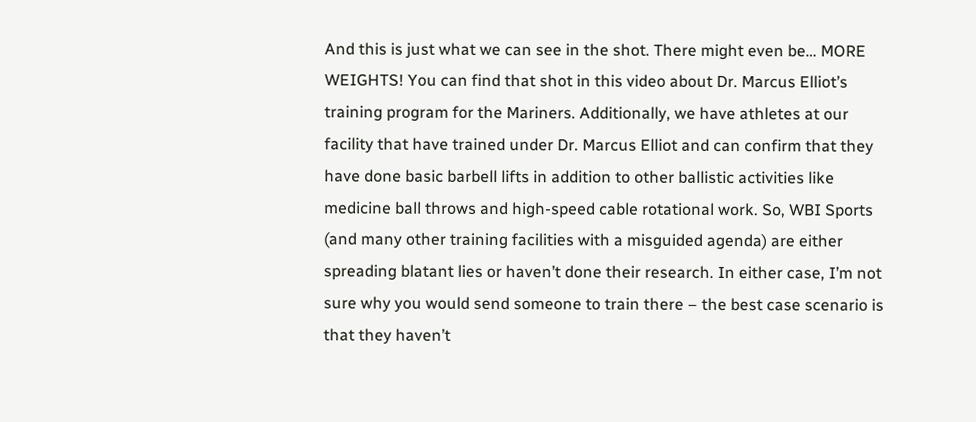And this is just what we can see in the shot. There might even be… MORE WEIGHTS! You can find that shot in this video about Dr. Marcus Elliot’s training program for the Mariners. Additionally, we have athletes at our facility that have trained under Dr. Marcus Elliot and can confirm that they have done basic barbell lifts in addition to other ballistic activities like medicine ball throws and high-speed cable rotational work. So, WBI Sports (and many other training facilities with a misguided agenda) are either spreading blatant lies or haven’t done their research. In either case, I’m not sure why you would send someone to train there – the best case scenario is that they haven’t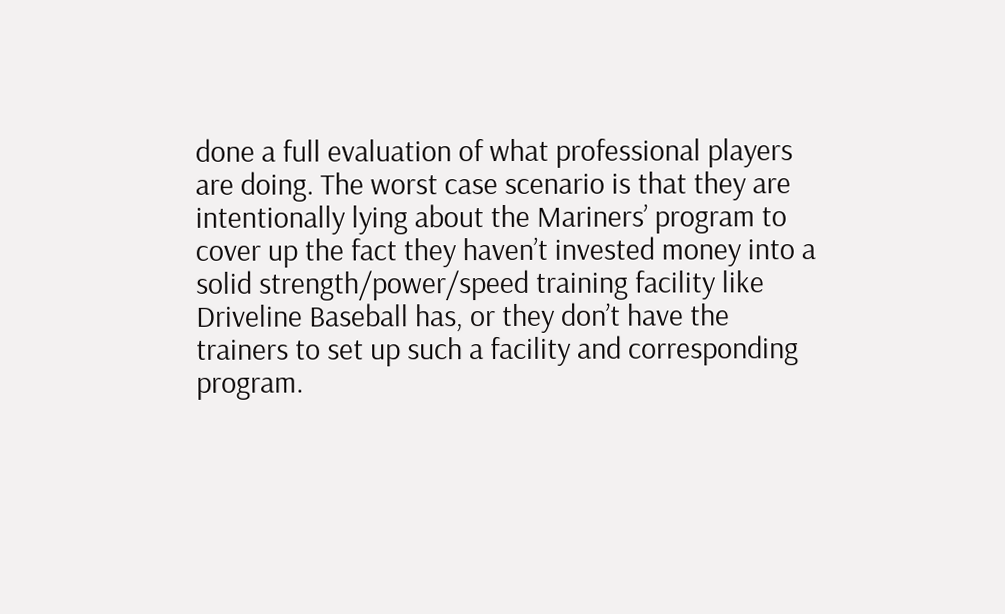done a full evaluation of what professional players are doing. The worst case scenario is that they are intentionally lying about the Mariners’ program to cover up the fact they haven’t invested money into a solid strength/power/speed training facility like Driveline Baseball has, or they don’t have the trainers to set up such a facility and corresponding program.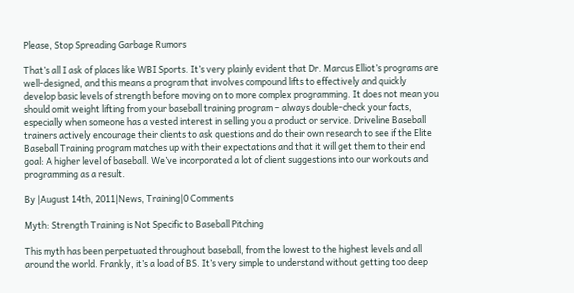Please, Stop Spreading Garbage Rumors

That’s all I ask of places like WBI Sports. It’s very plainly evident that Dr. Marcus Elliot’s programs are well-designed, and this means a program that involves compound lifts to effectively and quickly develop basic levels of strength before moving on to more complex programming. It does not mean you should omit weight lifting from your baseball training program – always double-check your facts, especially when someone has a vested interest in selling you a product or service. Driveline Baseball trainers actively encourage their clients to ask questions and do their own research to see if the Elite Baseball Training program matches up with their expectations and that it will get them to their end goal: A higher level of baseball. We’ve incorporated a lot of client suggestions into our workouts and programming as a result.

By |August 14th, 2011|News, Training|0 Comments

Myth: Strength Training is Not Specific to Baseball Pitching

This myth has been perpetuated throughout baseball, from the lowest to the highest levels and all around the world. Frankly, it’s a load of BS. It’s very simple to understand without getting too deep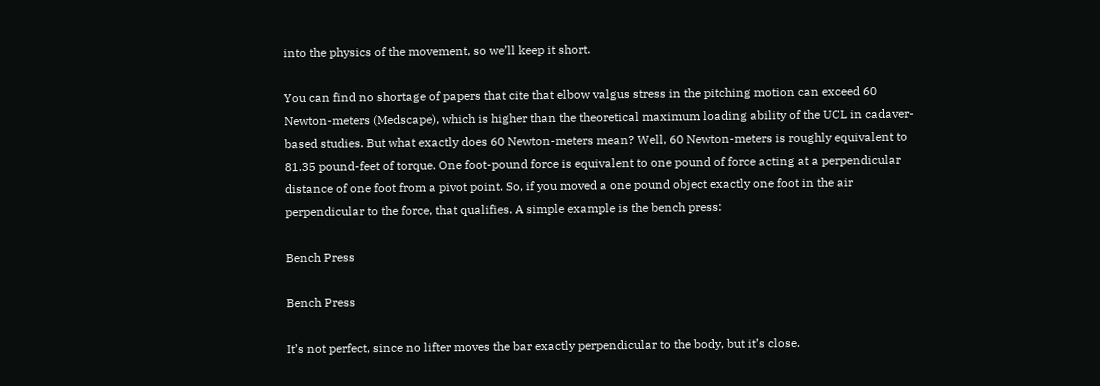into the physics of the movement, so we’ll keep it short.

You can find no shortage of papers that cite that elbow valgus stress in the pitching motion can exceed 60 Newton-meters (Medscape), which is higher than the theoretical maximum loading ability of the UCL in cadaver-based studies. But what exactly does 60 Newton-meters mean? Well, 60 Newton-meters is roughly equivalent to 81.35 pound-feet of torque. One foot-pound force is equivalent to one pound of force acting at a perpendicular distance of one foot from a pivot point. So, if you moved a one pound object exactly one foot in the air perpendicular to the force, that qualifies. A simple example is the bench press:

Bench Press

Bench Press

It’s not perfect, since no lifter moves the bar exactly perpendicular to the body, but it’s close.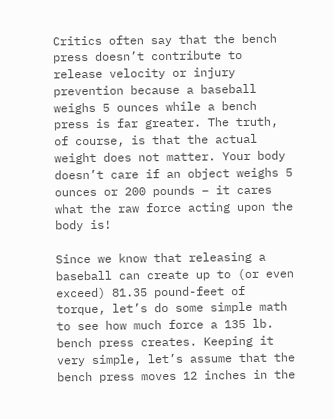Critics often say that the bench press doesn’t contribute to release velocity or injury prevention because a baseball weighs 5 ounces while a bench press is far greater. The truth, of course, is that the actual weight does not matter. Your body doesn’t care if an object weighs 5 ounces or 200 pounds – it cares what the raw force acting upon the body is!

Since we know that releasing a baseball can create up to (or even exceed) 81.35 pound-feet of torque, let’s do some simple math to see how much force a 135 lb. bench press creates. Keeping it very simple, let’s assume that the bench press moves 12 inches in the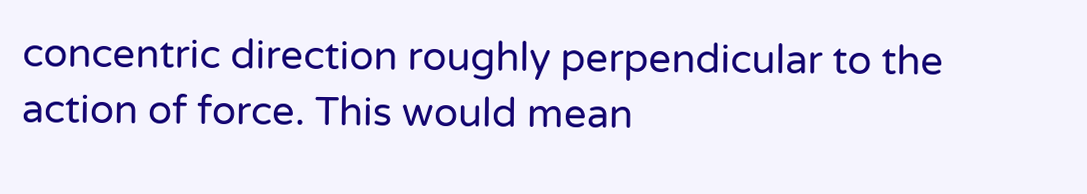concentric direction roughly perpendicular to the action of force. This would mean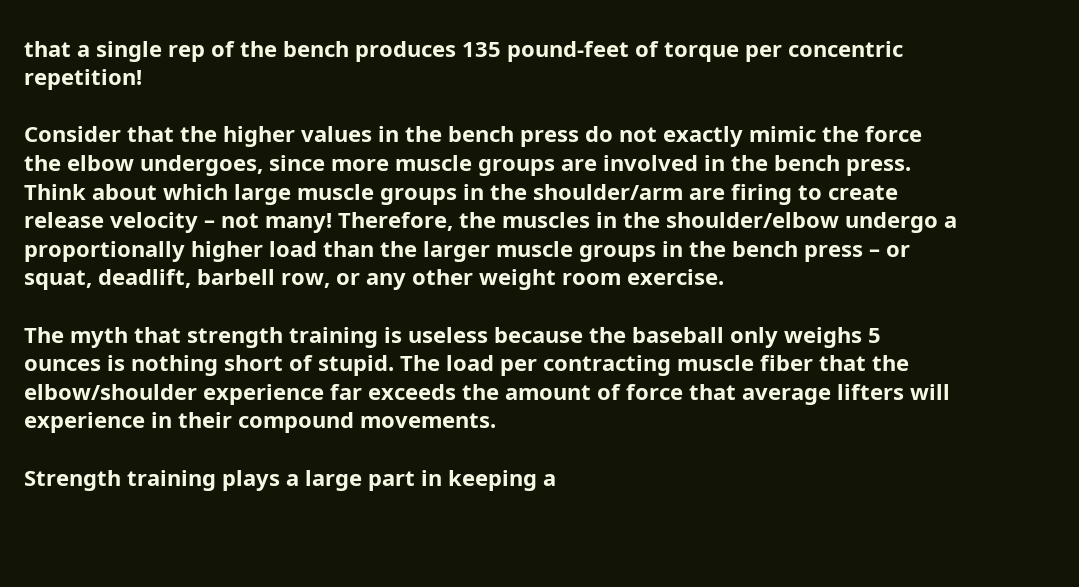that a single rep of the bench produces 135 pound-feet of torque per concentric repetition!

Consider that the higher values in the bench press do not exactly mimic the force the elbow undergoes, since more muscle groups are involved in the bench press. Think about which large muscle groups in the shoulder/arm are firing to create release velocity – not many! Therefore, the muscles in the shoulder/elbow undergo a proportionally higher load than the larger muscle groups in the bench press – or squat, deadlift, barbell row, or any other weight room exercise.

The myth that strength training is useless because the baseball only weighs 5 ounces is nothing short of stupid. The load per contracting muscle fiber that the elbow/shoulder experience far exceeds the amount of force that average lifters will experience in their compound movements.

Strength training plays a large part in keeping a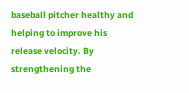baseball pitcher healthy and helping to improve his release velocity. By strengthening the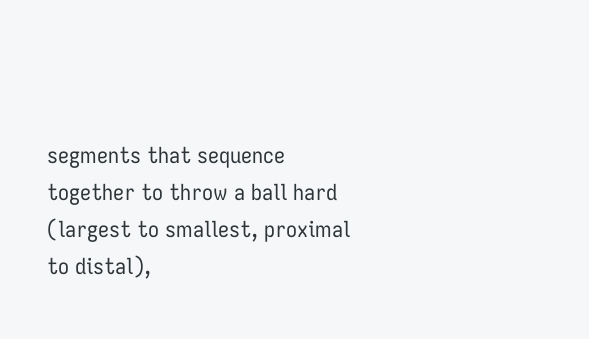segments that sequence together to throw a ball hard (largest to smallest, proximal to distal),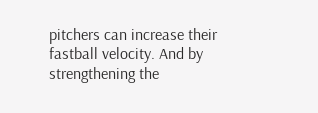pitchers can increase their fastball velocity. And by strengthening the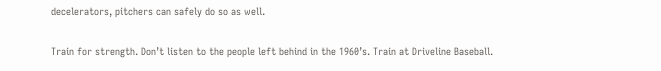decelerators, pitchers can safely do so as well.

Train for strength. Don’t listen to the people left behind in the 1960’s. Train at Driveline Baseball.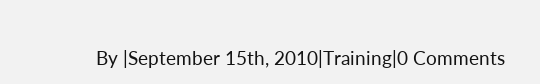By |September 15th, 2010|Training|0 Comments